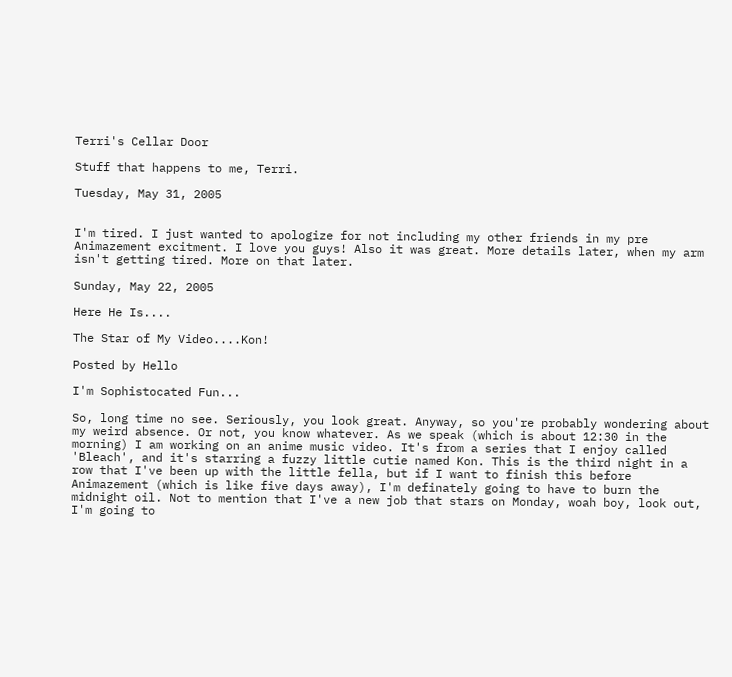Terri's Cellar Door

Stuff that happens to me, Terri.

Tuesday, May 31, 2005


I'm tired. I just wanted to apologize for not including my other friends in my pre Animazement excitment. I love you guys! Also it was great. More details later, when my arm isn't getting tired. More on that later.

Sunday, May 22, 2005

Here He Is....

The Star of My Video....Kon!

Posted by Hello

I'm Sophistocated Fun...

So, long time no see. Seriously, you look great. Anyway, so you're probably wondering about my weird absence. Or not, you know whatever. As we speak (which is about 12:30 in the morning) I am working on an anime music video. It's from a series that I enjoy called 'Bleach', and it's starring a fuzzy little cutie named Kon. This is the third night in a row that I've been up with the little fella, but if I want to finish this before Animazement (which is like five days away), I'm definately going to have to burn the midnight oil. Not to mention that I've a new job that stars on Monday, woah boy, look out, I'm going to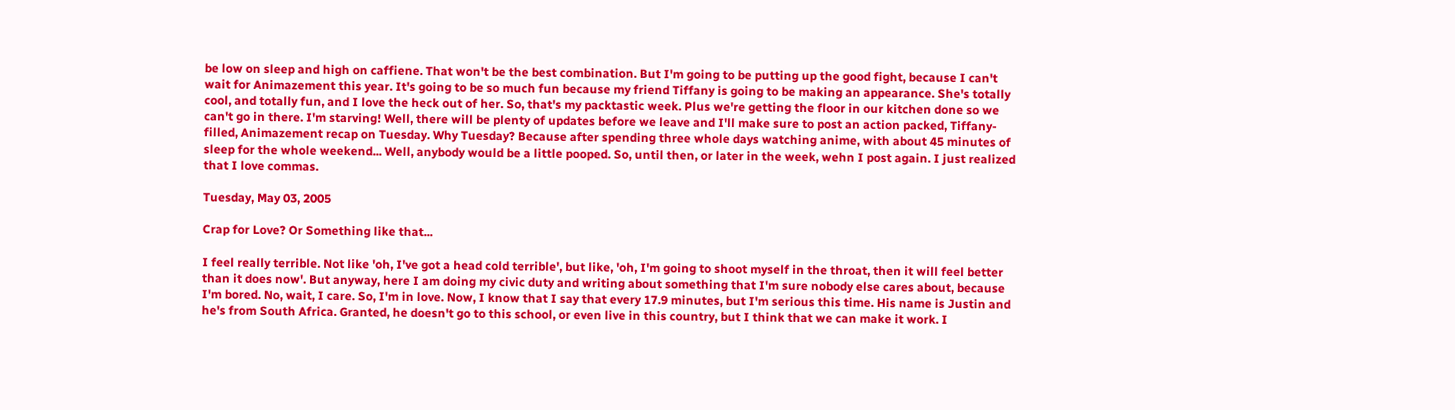be low on sleep and high on caffiene. That won't be the best combination. But I'm going to be putting up the good fight, because I can't wait for Animazement this year. It's going to be so much fun because my friend Tiffany is going to be making an appearance. She's totally cool, and totally fun, and I love the heck out of her. So, that's my packtastic week. Plus we're getting the floor in our kitchen done so we can't go in there. I'm starving! Well, there will be plenty of updates before we leave and I'll make sure to post an action packed, Tiffany-filled, Animazement recap on Tuesday. Why Tuesday? Because after spending three whole days watching anime, with about 45 minutes of sleep for the whole weekend... Well, anybody would be a little pooped. So, until then, or later in the week, wehn I post again. I just realized that I love commas.

Tuesday, May 03, 2005

Crap for Love? Or Something like that...

I feel really terrible. Not like 'oh, I've got a head cold terrible', but like, 'oh, I'm going to shoot myself in the throat, then it will feel better than it does now'. But anyway, here I am doing my civic duty and writing about something that I'm sure nobody else cares about, because I'm bored. No, wait, I care. So, I'm in love. Now, I know that I say that every 17.9 minutes, but I'm serious this time. His name is Justin and he's from South Africa. Granted, he doesn't go to this school, or even live in this country, but I think that we can make it work. I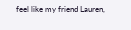feel like my friend Lauren,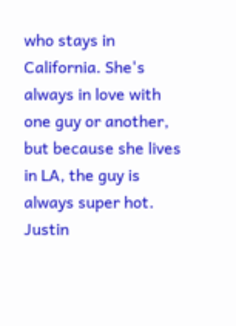who stays in California. She's always in love with one guy or another, but because she lives in LA, the guy is always super hot. Justin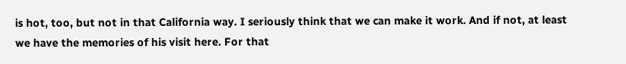is hot, too, but not in that California way. I seriously think that we can make it work. And if not, at least we have the memories of his visit here. For that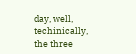day, well, techinically, the three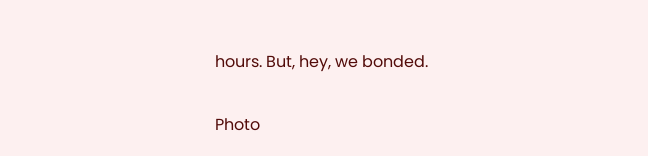hours. But, hey, we bonded.

Photo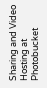Sharing and Video Hosting at Photobucket